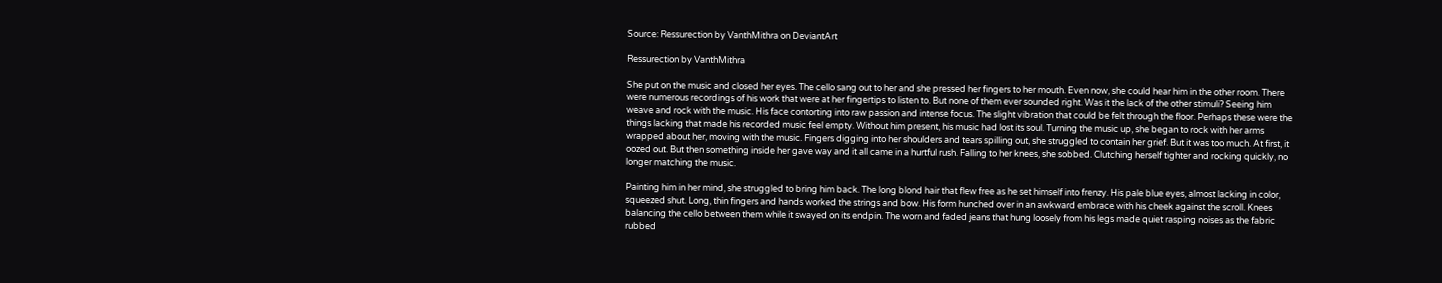Source: Ressurection by VanthMithra on DeviantArt

Ressurection by VanthMithra

She put on the music and closed her eyes. The cello sang out to her and she pressed her fingers to her mouth. Even now, she could hear him in the other room. There were numerous recordings of his work that were at her fingertips to listen to. But none of them ever sounded right. Was it the lack of the other stimuli? Seeing him weave and rock with the music. His face contorting into raw passion and intense focus. The slight vibration that could be felt through the floor. Perhaps these were the things lacking that made his recorded music feel empty. Without him present, his music had lost its soul. Turning the music up, she began to rock with her arms wrapped about her, moving with the music. Fingers digging into her shoulders and tears spilling out, she struggled to contain her grief. But it was too much. At first, it oozed out. But then something inside her gave way and it all came in a hurtful rush. Falling to her knees, she sobbed. Clutching herself tighter and rocking quickly, no longer matching the music.

Painting him in her mind, she struggled to bring him back. The long blond hair that flew free as he set himself into frenzy. His pale blue eyes, almost lacking in color, squeezed shut. Long, thin fingers and hands worked the strings and bow. His form hunched over in an awkward embrace with his cheek against the scroll. Knees balancing the cello between them while it swayed on its endpin. The worn and faded jeans that hung loosely from his legs made quiet rasping noises as the fabric rubbed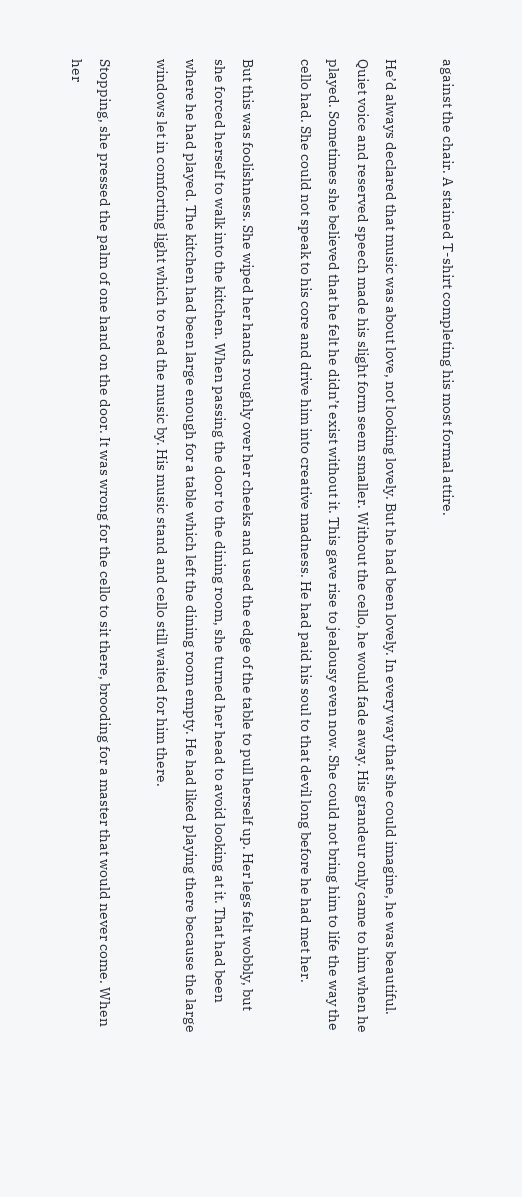against the chair. A stained T-shirt completing his most formal attire.

He’d always declared that music was about love, not looking lovely. But he had been lovely. In every way that she could imagine, he was beautiful. Quiet voice and reserved speech made his slight form seem smaller. Without the cello, he would fade away. His grandeur only came to him when he played. Sometimes she believed that he felt he didn’t exist without it. This gave rise to jealousy even now. She could not bring him to life the way the cello had. She could not speak to his core and drive him into creative madness. He had paid his soul to that devil long before he had met her.

But this was foolishness. She wiped her hands roughly over her cheeks and used the edge of the table to pull herself up. Her legs felt wobbly, but she forced herself to walk into the kitchen. When passing the door to the dining room, she turned her head to avoid looking at it. That had been where he had played. The kitchen had been large enough for a table which left the dining room empty. He had liked playing there because the large windows let in comforting light which to read the music by. His music stand and cello still waited for him there.

Stopping, she pressed the palm of one hand on the door. It was wrong for the cello to sit there, brooding for a master that would never come. When her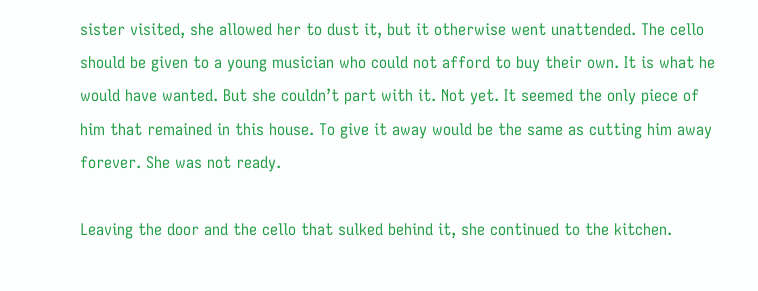sister visited, she allowed her to dust it, but it otherwise went unattended. The cello should be given to a young musician who could not afford to buy their own. It is what he would have wanted. But she couldn’t part with it. Not yet. It seemed the only piece of him that remained in this house. To give it away would be the same as cutting him away forever. She was not ready.

Leaving the door and the cello that sulked behind it, she continued to the kitchen.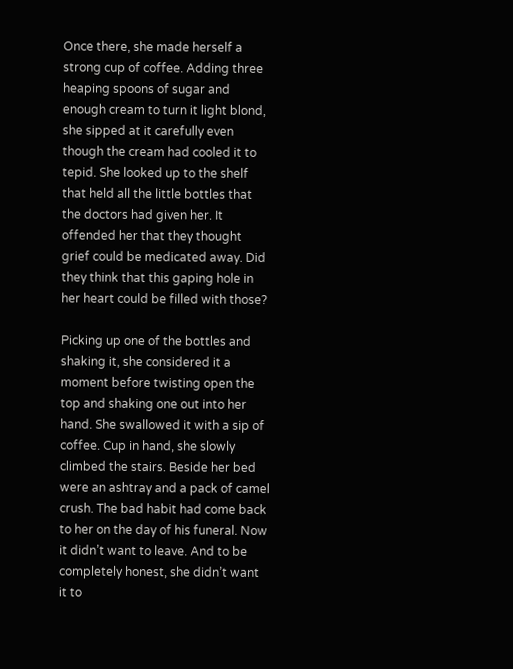Once there, she made herself a strong cup of coffee. Adding three heaping spoons of sugar and enough cream to turn it light blond, she sipped at it carefully even though the cream had cooled it to tepid. She looked up to the shelf that held all the little bottles that the doctors had given her. It offended her that they thought grief could be medicated away. Did they think that this gaping hole in her heart could be filled with those?

Picking up one of the bottles and shaking it, she considered it a moment before twisting open the top and shaking one out into her hand. She swallowed it with a sip of coffee. Cup in hand, she slowly climbed the stairs. Beside her bed were an ashtray and a pack of camel crush. The bad habit had come back to her on the day of his funeral. Now it didn’t want to leave. And to be completely honest, she didn’t want it to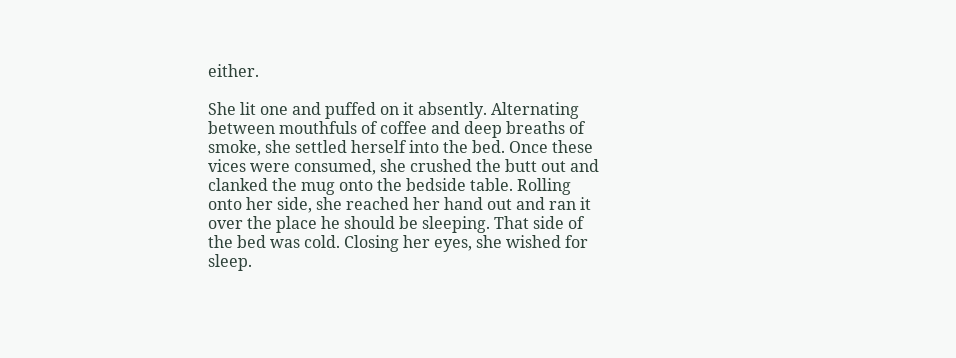either.

She lit one and puffed on it absently. Alternating between mouthfuls of coffee and deep breaths of smoke, she settled herself into the bed. Once these vices were consumed, she crushed the butt out and clanked the mug onto the bedside table. Rolling onto her side, she reached her hand out and ran it over the place he should be sleeping. That side of the bed was cold. Closing her eyes, she wished for sleep.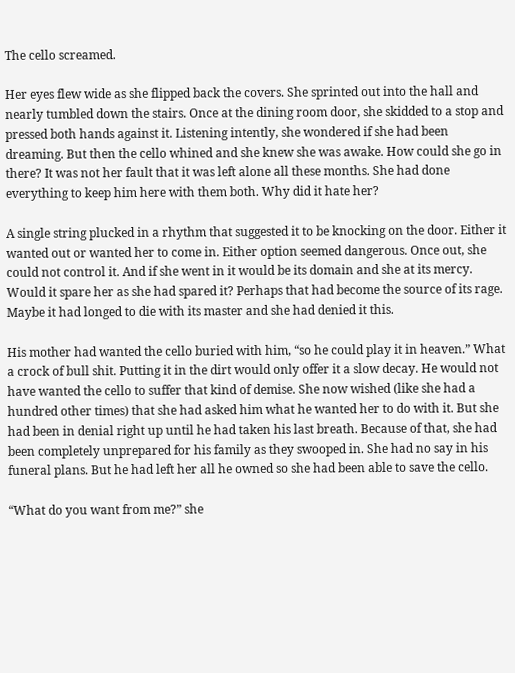The cello screamed.

Her eyes flew wide as she flipped back the covers. She sprinted out into the hall and nearly tumbled down the stairs. Once at the dining room door, she skidded to a stop and pressed both hands against it. Listening intently, she wondered if she had been dreaming. But then the cello whined and she knew she was awake. How could she go in there? It was not her fault that it was left alone all these months. She had done everything to keep him here with them both. Why did it hate her?

A single string plucked in a rhythm that suggested it to be knocking on the door. Either it wanted out or wanted her to come in. Either option seemed dangerous. Once out, she could not control it. And if she went in it would be its domain and she at its mercy. Would it spare her as she had spared it? Perhaps that had become the source of its rage. Maybe it had longed to die with its master and she had denied it this.

His mother had wanted the cello buried with him, “so he could play it in heaven.” What a crock of bull shit. Putting it in the dirt would only offer it a slow decay. He would not have wanted the cello to suffer that kind of demise. She now wished (like she had a hundred other times) that she had asked him what he wanted her to do with it. But she had been in denial right up until he had taken his last breath. Because of that, she had been completely unprepared for his family as they swooped in. She had no say in his funeral plans. But he had left her all he owned so she had been able to save the cello.

“What do you want from me?” she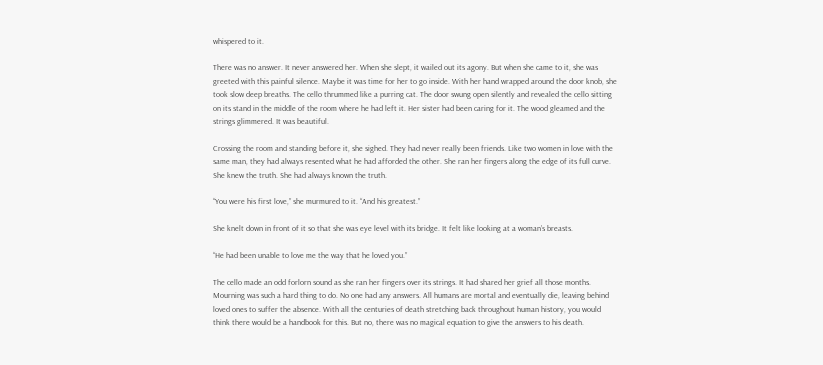whispered to it.

There was no answer. It never answered her. When she slept, it wailed out its agony. But when she came to it, she was greeted with this painful silence. Maybe it was time for her to go inside. With her hand wrapped around the door knob, she took slow deep breaths. The cello thrummed like a purring cat. The door swung open silently and revealed the cello sitting on its stand in the middle of the room where he had left it. Her sister had been caring for it. The wood gleamed and the strings glimmered. It was beautiful.

Crossing the room and standing before it, she sighed. They had never really been friends. Like two women in love with the same man, they had always resented what he had afforded the other. She ran her fingers along the edge of its full curve. She knew the truth. She had always known the truth.

“You were his first love,” she murmured to it. “And his greatest.”

She knelt down in front of it so that she was eye level with its bridge. It felt like looking at a woman’s breasts.

“He had been unable to love me the way that he loved you.”

The cello made an odd forlorn sound as she ran her fingers over its strings. It had shared her grief all those months. Mourning was such a hard thing to do. No one had any answers. All humans are mortal and eventually die, leaving behind loved ones to suffer the absence. With all the centuries of death stretching back throughout human history, you would think there would be a handbook for this. But no, there was no magical equation to give the answers to his death.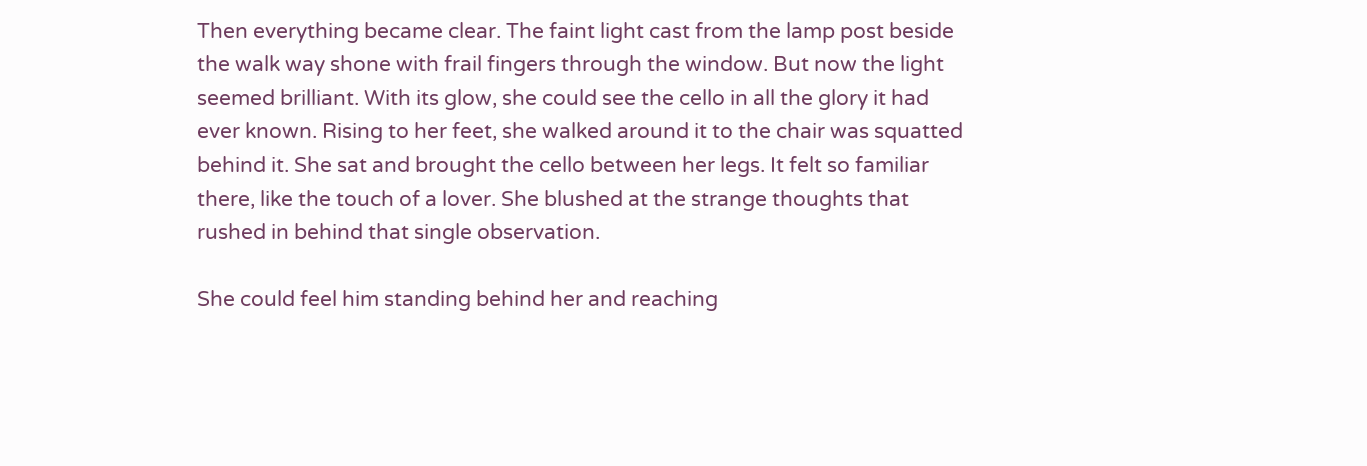Then everything became clear. The faint light cast from the lamp post beside the walk way shone with frail fingers through the window. But now the light seemed brilliant. With its glow, she could see the cello in all the glory it had ever known. Rising to her feet, she walked around it to the chair was squatted behind it. She sat and brought the cello between her legs. It felt so familiar there, like the touch of a lover. She blushed at the strange thoughts that rushed in behind that single observation.

She could feel him standing behind her and reaching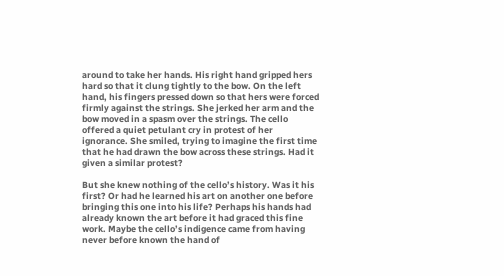around to take her hands. His right hand gripped hers hard so that it clung tightly to the bow. On the left hand, his fingers pressed down so that hers were forced firmly against the strings. She jerked her arm and the bow moved in a spasm over the strings. The cello offered a quiet petulant cry in protest of her ignorance. She smiled, trying to imagine the first time that he had drawn the bow across these strings. Had it given a similar protest?

But she knew nothing of the cello’s history. Was it his first? Or had he learned his art on another one before bringing this one into his life? Perhaps his hands had already known the art before it had graced this fine work. Maybe the cello’s indigence came from having never before known the hand of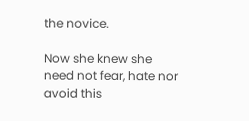the novice.

Now she knew she need not fear, hate nor avoid this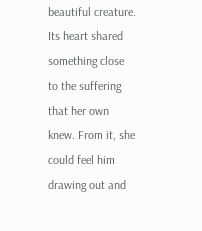beautiful creature. Its heart shared something close to the suffering that her own knew. From it, she could feel him drawing out and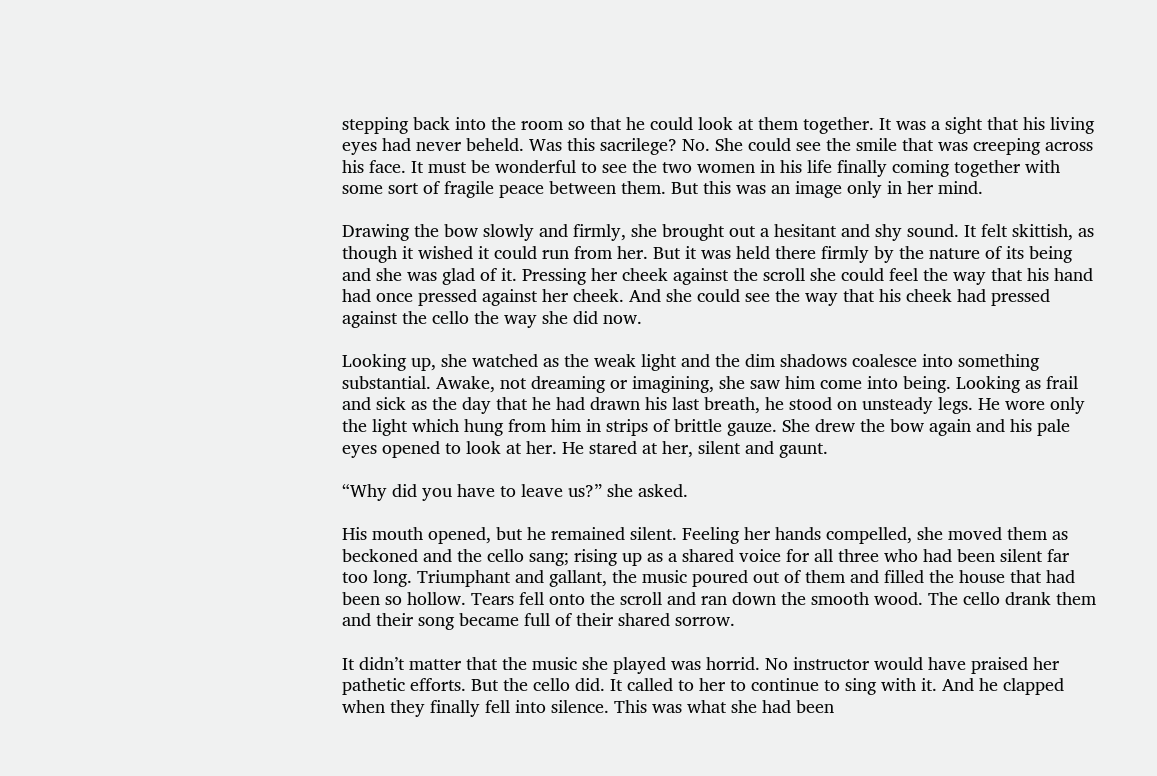stepping back into the room so that he could look at them together. It was a sight that his living eyes had never beheld. Was this sacrilege? No. She could see the smile that was creeping across his face. It must be wonderful to see the two women in his life finally coming together with some sort of fragile peace between them. But this was an image only in her mind.

Drawing the bow slowly and firmly, she brought out a hesitant and shy sound. It felt skittish, as though it wished it could run from her. But it was held there firmly by the nature of its being and she was glad of it. Pressing her cheek against the scroll she could feel the way that his hand had once pressed against her cheek. And she could see the way that his cheek had pressed against the cello the way she did now.

Looking up, she watched as the weak light and the dim shadows coalesce into something substantial. Awake, not dreaming or imagining, she saw him come into being. Looking as frail and sick as the day that he had drawn his last breath, he stood on unsteady legs. He wore only the light which hung from him in strips of brittle gauze. She drew the bow again and his pale eyes opened to look at her. He stared at her, silent and gaunt.

“Why did you have to leave us?” she asked.

His mouth opened, but he remained silent. Feeling her hands compelled, she moved them as beckoned and the cello sang; rising up as a shared voice for all three who had been silent far too long. Triumphant and gallant, the music poured out of them and filled the house that had been so hollow. Tears fell onto the scroll and ran down the smooth wood. The cello drank them and their song became full of their shared sorrow.

It didn’t matter that the music she played was horrid. No instructor would have praised her pathetic efforts. But the cello did. It called to her to continue to sing with it. And he clapped when they finally fell into silence. This was what she had been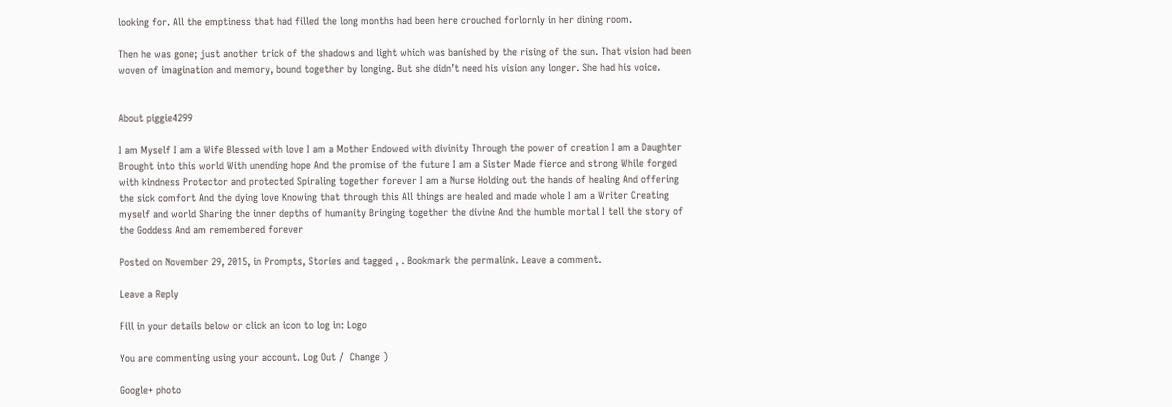looking for. All the emptiness that had filled the long months had been here crouched forlornly in her dining room.

Then he was gone; just another trick of the shadows and light which was banished by the rising of the sun. That vision had been woven of imagination and memory, bound together by longing. But she didn’t need his vision any longer. She had his voice.


About piggie4299

I am Myself I am a Wife Blessed with love I am a Mother Endowed with divinity Through the power of creation I am a Daughter Brought into this world With unending hope And the promise of the future I am a Sister Made fierce and strong While forged with kindness Protector and protected Spiraling together forever I am a Nurse Holding out the hands of healing And offering the sick comfort And the dying love Knowing that through this All things are healed and made whole I am a Writer Creating myself and world Sharing the inner depths of humanity Bringing together the divine And the humble mortal I tell the story of the Goddess And am remembered forever

Posted on November 29, 2015, in Prompts, Stories and tagged , . Bookmark the permalink. Leave a comment.

Leave a Reply

Fill in your details below or click an icon to log in: Logo

You are commenting using your account. Log Out /  Change )

Google+ photo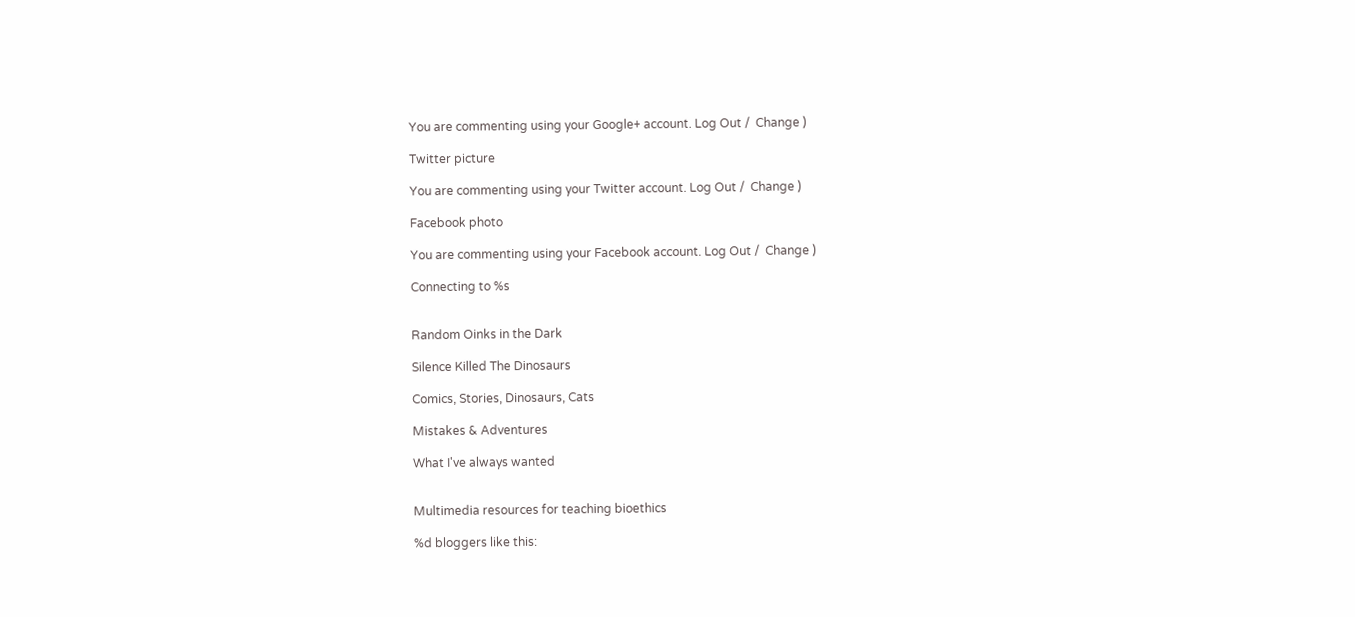You are commenting using your Google+ account. Log Out /  Change )

Twitter picture

You are commenting using your Twitter account. Log Out /  Change )

Facebook photo

You are commenting using your Facebook account. Log Out /  Change )

Connecting to %s


Random Oinks in the Dark

Silence Killed The Dinosaurs

Comics, Stories, Dinosaurs, Cats

Mistakes & Adventures

What I've always wanted


Multimedia resources for teaching bioethics

%d bloggers like this: